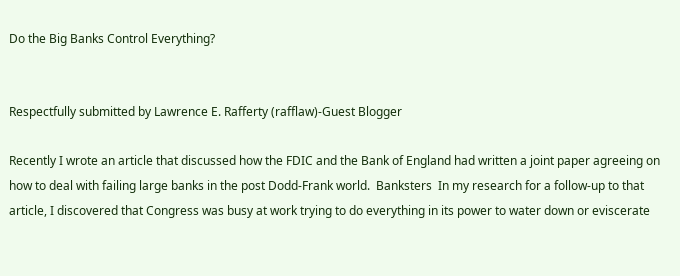Do the Big Banks Control Everything?


Respectfully submitted by Lawrence E. Rafferty (rafflaw)-Guest Blogger

Recently I wrote an article that discussed how the FDIC and the Bank of England had written a joint paper agreeing on how to deal with failing large banks in the post Dodd-Frank world.  Banksters  In my research for a follow-up to that article, I discovered that Congress was busy at work trying to do everything in its power to water down or eviscerate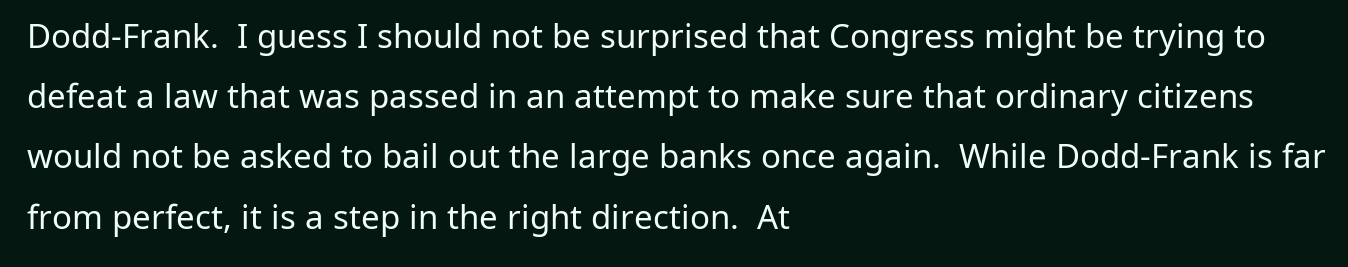Dodd-Frank.  I guess I should not be surprised that Congress might be trying to defeat a law that was passed in an attempt to make sure that ordinary citizens would not be asked to bail out the large banks once again.  While Dodd-Frank is far from perfect, it is a step in the right direction.  At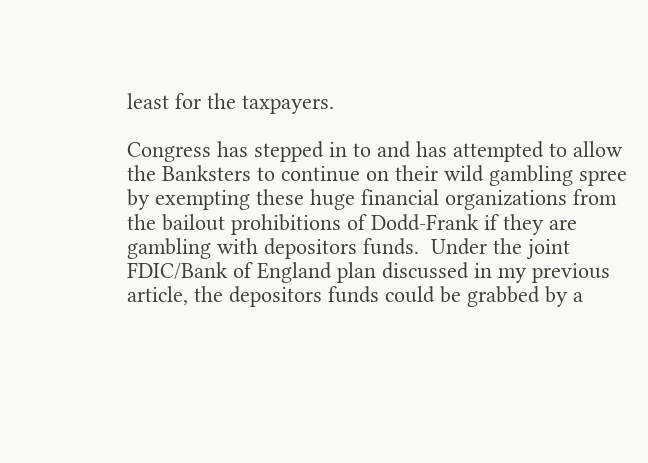least for the taxpayers.

Congress has stepped in to and has attempted to allow the Banksters to continue on their wild gambling spree by exempting these huge financial organizations from the bailout prohibitions of Dodd-Frank if they are gambling with depositors funds.  Under the joint FDIC/Bank of England plan discussed in my previous article, the depositors funds could be grabbed by a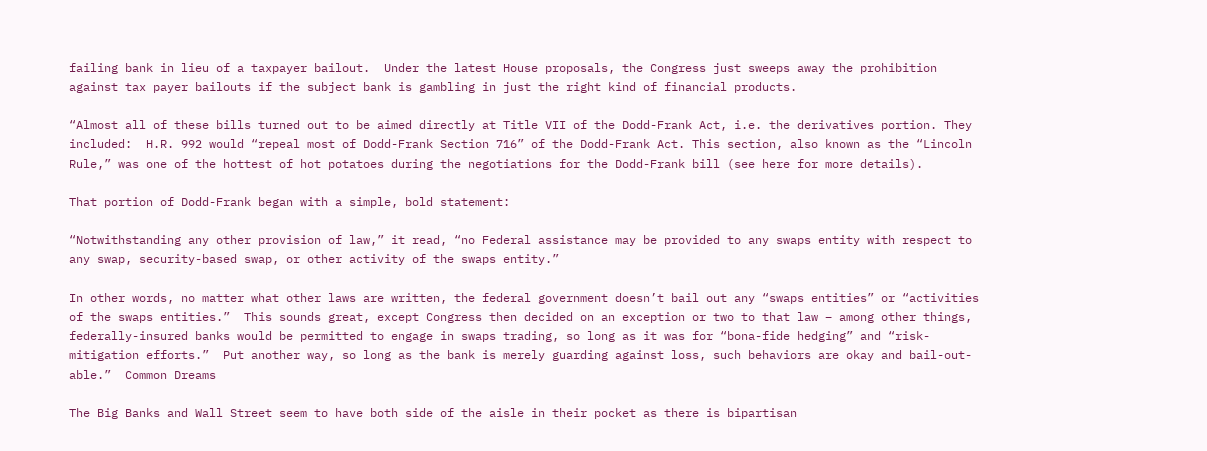failing bank in lieu of a taxpayer bailout.  Under the latest House proposals, the Congress just sweeps away the prohibition against tax payer bailouts if the subject bank is gambling in just the right kind of financial products.

“Almost all of these bills turned out to be aimed directly at Title VII of the Dodd-Frank Act, i.e. the derivatives portion. They included:  H.R. 992 would “repeal most of Dodd-Frank Section 716” of the Dodd-Frank Act. This section, also known as the “Lincoln Rule,” was one of the hottest of hot potatoes during the negotiations for the Dodd-Frank bill (see here for more details).

That portion of Dodd-Frank began with a simple, bold statement:

“Notwithstanding any other provision of law,” it read, “no Federal assistance may be provided to any swaps entity with respect to any swap, security-based swap, or other activity of the swaps entity.”

In other words, no matter what other laws are written, the federal government doesn’t bail out any “swaps entities” or “activities of the swaps entities.”  This sounds great, except Congress then decided on an exception or two to that law – among other things, federally-insured banks would be permitted to engage in swaps trading, so long as it was for “bona-fide hedging” and “risk-mitigation efforts.”  Put another way, so long as the bank is merely guarding against loss, such behaviors are okay and bail-out-able.”  Common Dreams

The Big Banks and Wall Street seem to have both side of the aisle in their pocket as there is bipartisan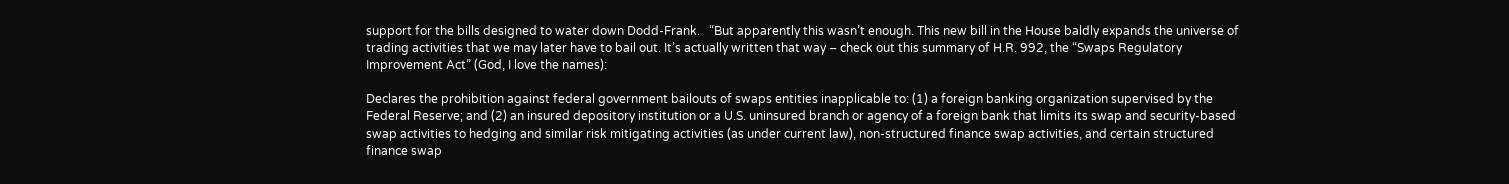support for the bills designed to water down Dodd-Frank.   “But apparently this wasn’t enough. This new bill in the House baldly expands the universe of trading activities that we may later have to bail out. It’s actually written that way – check out this summary of H.R. 992, the “Swaps Regulatory Improvement Act” (God, I love the names):

Declares the prohibition against federal government bailouts of swaps entities inapplicable to: (1) a foreign banking organization supervised by the Federal Reserve; and (2) an insured depository institution or a U.S. uninsured branch or agency of a foreign bank that limits its swap and security-based swap activities to hedging and similar risk mitigating activities (as under current law), non-structured finance swap activities, and certain structured finance swap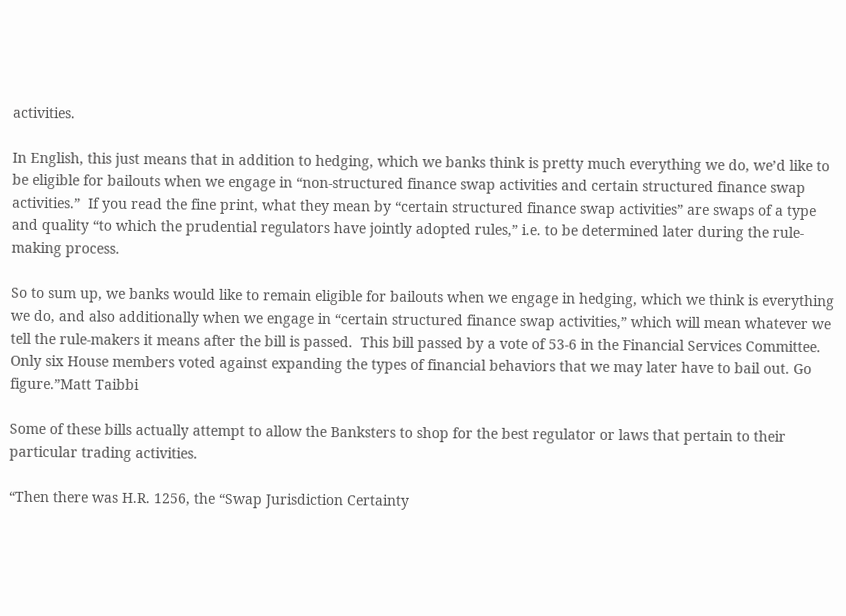activities.

In English, this just means that in addition to hedging, which we banks think is pretty much everything we do, we’d like to be eligible for bailouts when we engage in “non-structured finance swap activities and certain structured finance swap activities.”  If you read the fine print, what they mean by “certain structured finance swap activities” are swaps of a type and quality “to which the prudential regulators have jointly adopted rules,” i.e. to be determined later during the rule-making process.

So to sum up, we banks would like to remain eligible for bailouts when we engage in hedging, which we think is everything we do, and also additionally when we engage in “certain structured finance swap activities,” which will mean whatever we tell the rule-makers it means after the bill is passed.  This bill passed by a vote of 53-6 in the Financial Services Committee. Only six House members voted against expanding the types of financial behaviors that we may later have to bail out. Go figure.”Matt Taibbi

Some of these bills actually attempt to allow the Banksters to shop for the best regulator or laws that pertain to their particular trading activities.

“Then there was H.R. 1256, the “Swap Jurisdiction Certainty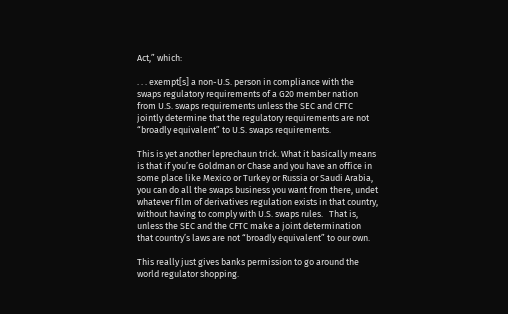Act,” which:

. . . exempt[s] a non-U.S. person in compliance with the swaps regulatory requirements of a G20 member nation from U.S. swaps requirements unless the SEC and CFTC jointly determine that the regulatory requirements are not “broadly equivalent” to U.S. swaps requirements.

This is yet another leprechaun trick. What it basically means is that if you’re Goldman or Chase and you have an office in some place like Mexico or Turkey or Russia or Saudi Arabia, you can do all the swaps business you want from there, undet whatever film of derivatives regulation exists in that country, without having to comply with U.S. swaps rules.   That is, unless the SEC and the CFTC make a joint determination that country’s laws are not “broadly equivalent” to our own.

This really just gives banks permission to go around the world regulator shopping.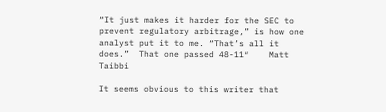“It just makes it harder for the SEC to prevent regulatory arbitrage,” is how one analyst put it to me. “That’s all it does.”  That one passed 48-11″    Matt Taibbi

It seems obvious to this writer that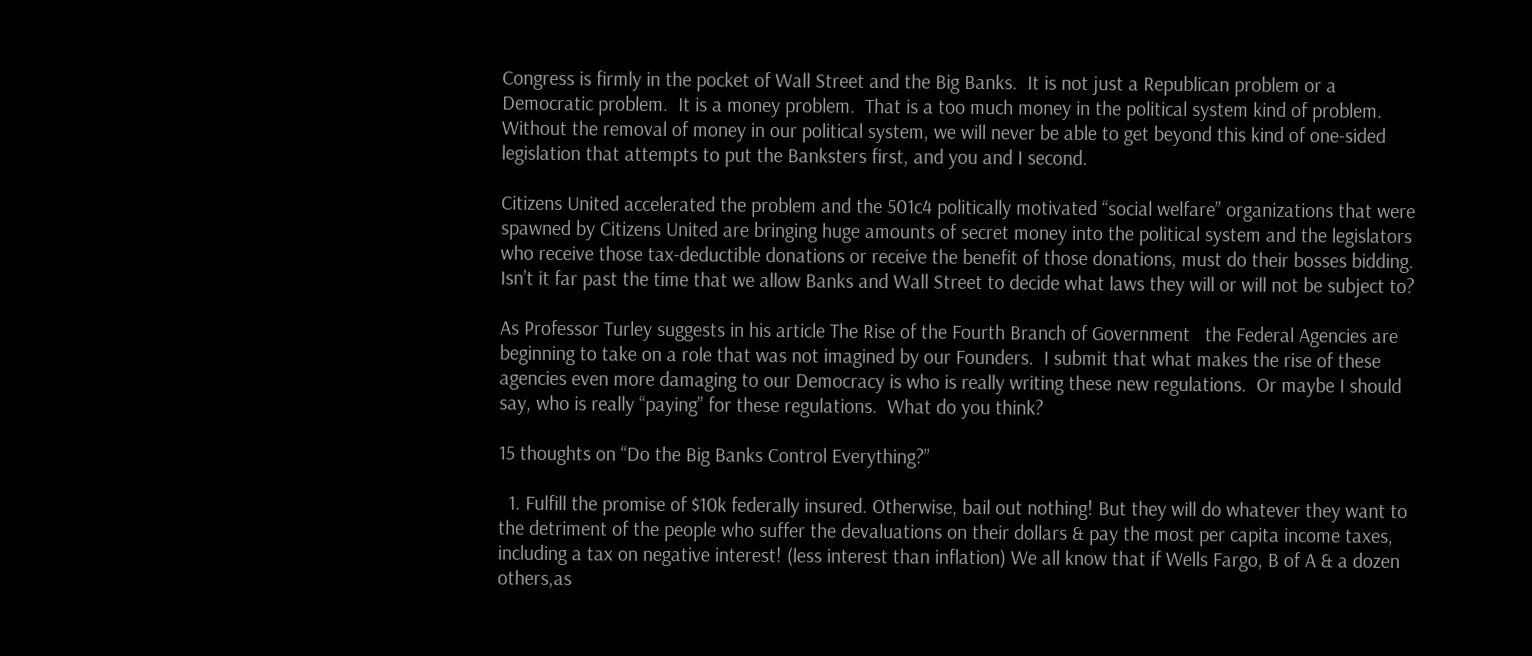Congress is firmly in the pocket of Wall Street and the Big Banks.  It is not just a Republican problem or a Democratic problem.  It is a money problem.  That is a too much money in the political system kind of problem.  Without the removal of money in our political system, we will never be able to get beyond this kind of one-sided legislation that attempts to put the Banksters first, and you and I second.

Citizens United accelerated the problem and the 501c4 politically motivated “social welfare” organizations that were spawned by Citizens United are bringing huge amounts of secret money into the political system and the legislators who receive those tax-deductible donations or receive the benefit of those donations, must do their bosses bidding.  Isn’t it far past the time that we allow Banks and Wall Street to decide what laws they will or will not be subject to?

As Professor Turley suggests in his article The Rise of the Fourth Branch of Government   the Federal Agencies are beginning to take on a role that was not imagined by our Founders.  I submit that what makes the rise of these agencies even more damaging to our Democracy is who is really writing these new regulations.  Or maybe I should say, who is really “paying” for these regulations.  What do you think?

15 thoughts on “Do the Big Banks Control Everything?”

  1. Fulfill the promise of $10k federally insured. Otherwise, bail out nothing! But they will do whatever they want to the detriment of the people who suffer the devaluations on their dollars & pay the most per capita income taxes, including a tax on negative interest! (less interest than inflation) We all know that if Wells Fargo, B of A & a dozen others,as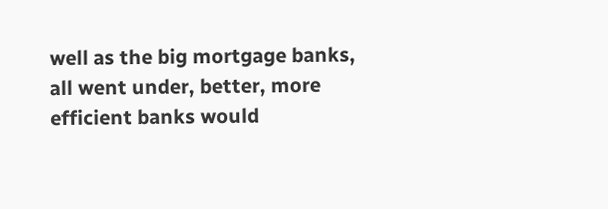well as the big mortgage banks, all went under, better, more efficient banks would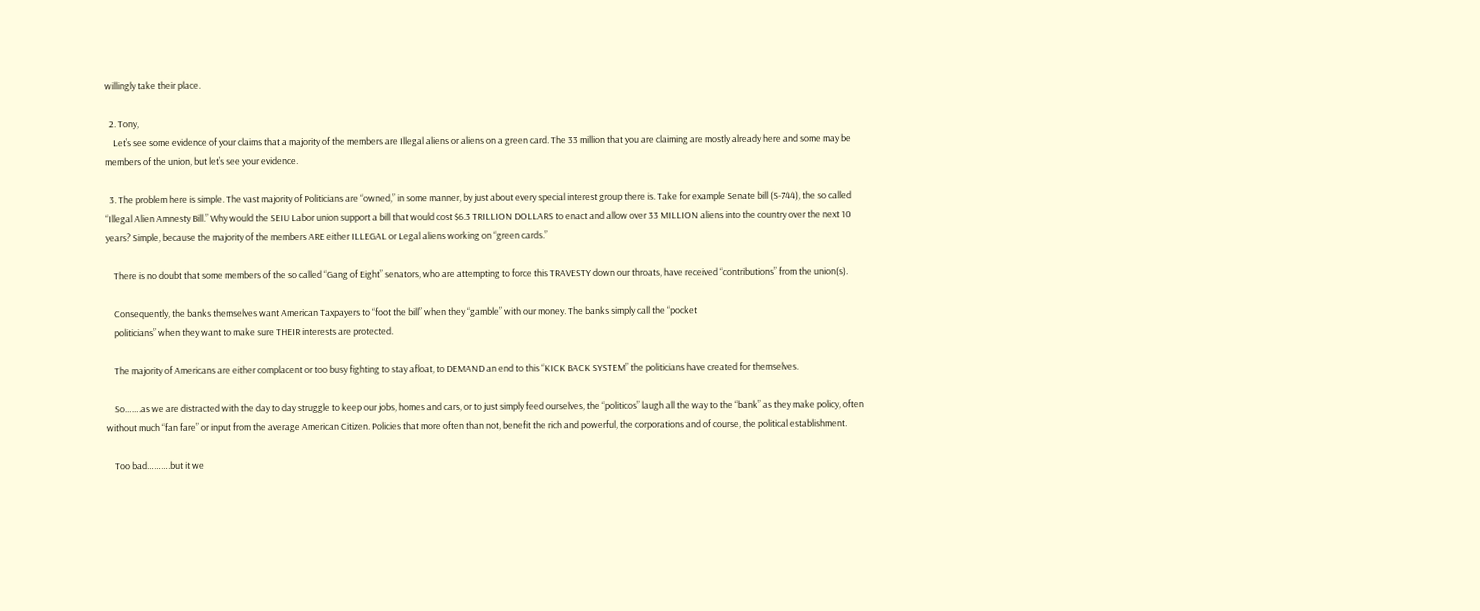willingly take their place.

  2. Tony,
    Let’s see some evidence of your claims that a majority of the members are Illegal aliens or aliens on a green card. The 33 million that you are claiming are mostly already here and some may be members of the union, but let’s see your evidence.

  3. The problem here is simple. The vast majority of Politicians are “owned,” in some manner, by just about every special interest group there is. Take for example Senate bill (S-744), the so called “Illegal Alien Amnesty Bill.” Why would the SEIU Labor union support a bill that would cost $6.3 TRILLION DOLLARS to enact and allow over 33 MILLION aliens into the country over the next 10 years? Simple, because the majority of the members ARE either ILLEGAL or Legal aliens working on “green cards.”

    There is no doubt that some members of the so called “Gang of Eight” senators, who are attempting to force this TRAVESTY down our throats, have received “contributions” from the union(s).

    Consequently, the banks themselves want American Taxpayers to “foot the bill” when they “gamble” with our money. The banks simply call the “pocket
    politicians” when they want to make sure THEIR interests are protected.

    The majority of Americans are either complacent or too busy fighting to stay afloat, to DEMAND an end to this “KICK BACK SYSTEM” the politicians have created for themselves.

    So…….as we are distracted with the day to day struggle to keep our jobs, homes and cars, or to just simply feed ourselves, the “politicos” laugh all the way to the “bank” as they make policy, often without much “fan fare” or input from the average American Citizen. Policies that more often than not, benefit the rich and powerful, the corporations and of course, the political establishment.

    Too bad……….but it we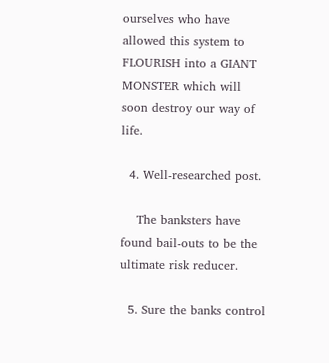ourselves who have allowed this system to FLOURISH into a GIANT MONSTER which will soon destroy our way of life.

  4. Well-researched post.

    The banksters have found bail-outs to be the ultimate risk reducer.

  5. Sure the banks control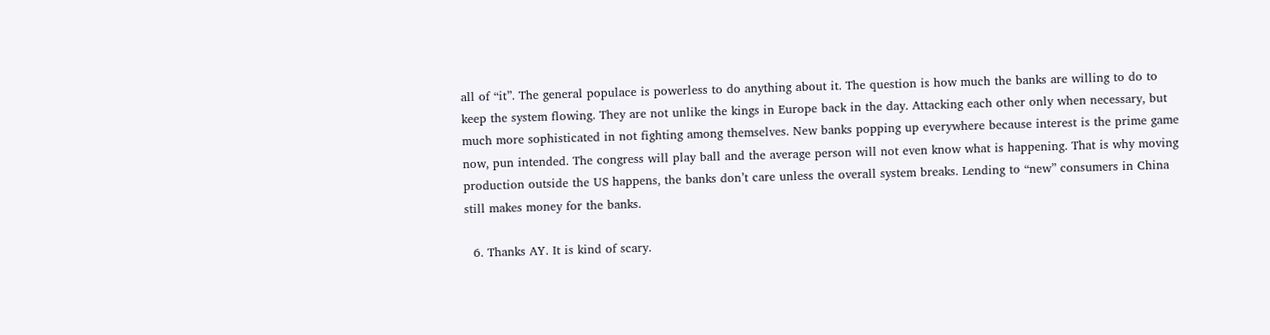all of “it”. The general populace is powerless to do anything about it. The question is how much the banks are willing to do to keep the system flowing. They are not unlike the kings in Europe back in the day. Attacking each other only when necessary, but much more sophisticated in not fighting among themselves. New banks popping up everywhere because interest is the prime game now, pun intended. The congress will play ball and the average person will not even know what is happening. That is why moving production outside the US happens, the banks don’t care unless the overall system breaks. Lending to “new” consumers in China still makes money for the banks.

  6. Thanks AY. It is kind of scary.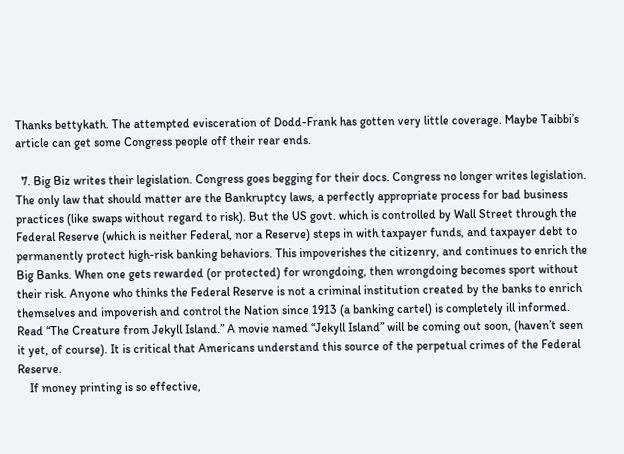Thanks bettykath. The attempted evisceration of Dodd-Frank has gotten very little coverage. Maybe Taibbi’s article can get some Congress people off their rear ends.

  7. Big Biz writes their legislation. Congress goes begging for their docs. Congress no longer writes legislation. The only law that should matter are the Bankruptcy laws, a perfectly appropriate process for bad business practices (like swaps without regard to risk). But the US govt. which is controlled by Wall Street through the Federal Reserve (which is neither Federal, nor a Reserve) steps in with taxpayer funds, and taxpayer debt to permanently protect high-risk banking behaviors. This impoverishes the citizenry, and continues to enrich the Big Banks. When one gets rewarded (or protected) for wrongdoing, then wrongdoing becomes sport without their risk. Anyone who thinks the Federal Reserve is not a criminal institution created by the banks to enrich themselves and impoverish and control the Nation since 1913 (a banking cartel) is completely ill informed. Read “The Creature from Jekyll Island.” A movie named “Jekyll Island” will be coming out soon, (haven’t seen it yet, of course). It is critical that Americans understand this source of the perpetual crimes of the Federal Reserve.
    If money printing is so effective,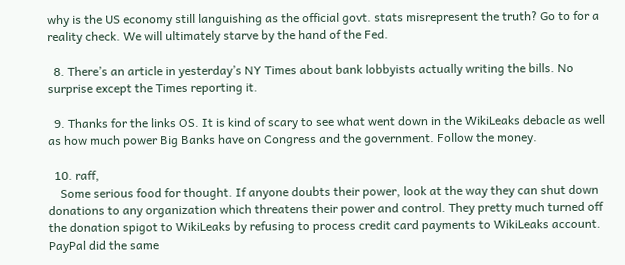why is the US economy still languishing as the official govt. stats misrepresent the truth? Go to for a reality check. We will ultimately starve by the hand of the Fed.

  8. There’s an article in yesterday’s NY Times about bank lobbyists actually writing the bills. No surprise except the Times reporting it.

  9. Thanks for the links OS. It is kind of scary to see what went down in the WikiLeaks debacle as well as how much power Big Banks have on Congress and the government. Follow the money.

  10. raff,
    Some serious food for thought. If anyone doubts their power, look at the way they can shut down donations to any organization which threatens their power and control. They pretty much turned off the donation spigot to WikiLeaks by refusing to process credit card payments to WikiLeaks account. PayPal did the same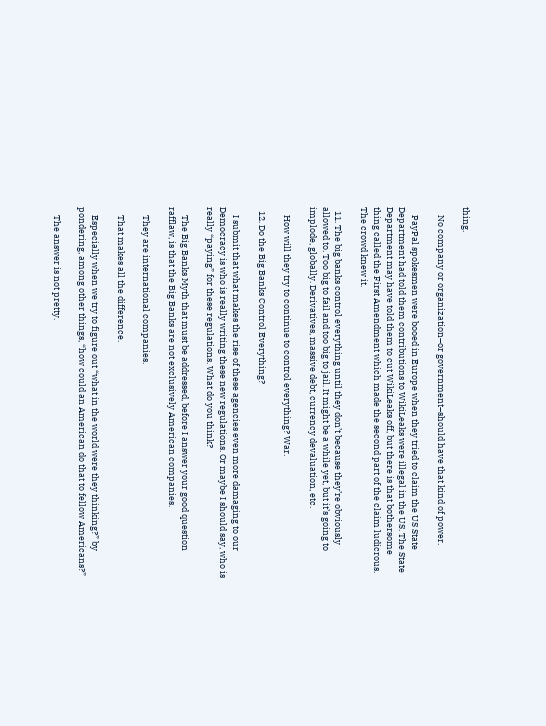thing.

    No company or organization–or government–should have that kind of power.

    PayPal spokesmen were booed in Europe when they tried to claim the US State Department had told them contributions to WikiLeaks were illegal in the US. The State Department may have told them to cut WikiLeaks off, but there is that bothersome thing called the First Amendment which made the second part of the claim ludicrous. The crowd knew it.

  11. The big banks control everything until they don’t because they’re obviously allowed to. Too big to fail and too big to jail. It might be a while yet, but it’s going to implode, globally. Derivatives, massive debt, currency devaluation, etc.

    How will they try to continue to control everything? War.

  12. Do the Big Banks Control Everything?

    I submit that what makes the rise of these agencies even more damaging to our Democracy is who is really writing these new regulations. Or maybe I should say, who is really “paying” for these regulations. What do you think?

    The Big Banks Myth that must be addressed, before I answer your good question rafflaw, is that the Big Banks are not exclusively American companies.

    They are international companies.

    That makes all the difference.

    Especially when we try to figure out “what in the world were they thinking?” by pondering, among other things, “how could an American do that to fellow Americans?”

    The answer is not pretty.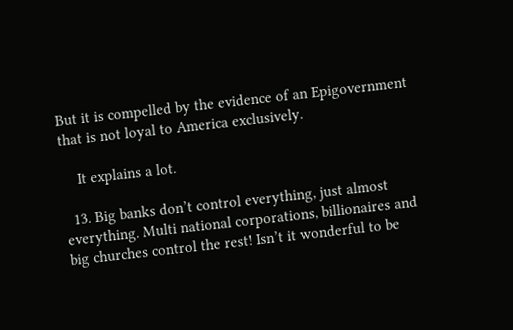But it is compelled by the evidence of an Epigovernment that is not loyal to America exclusively.

    It explains a lot.

  13. Big banks don’t control everything, just almost everything. Multi national corporations, billionaires and big churches control the rest! Isn’t it wonderful to be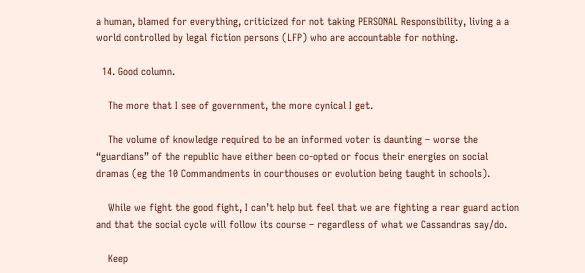a human, blamed for everything, criticized for not taking PERSONAL Responsibility, living a a world controlled by legal fiction persons (LFP) who are accountable for nothing.

  14. Good column.

    The more that I see of government, the more cynical I get.

    The volume of knowledge required to be an informed voter is daunting – worse the “guardians” of the republic have either been co-opted or focus their energies on social dramas (eg the 10 Commandments in courthouses or evolution being taught in schools).

    While we fight the good fight, I can’t help but feel that we are fighting a rear guard action and that the social cycle will follow its course – regardless of what we Cassandras say/do.

    Keep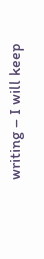writing – I will keep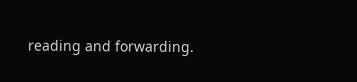reading and forwarding.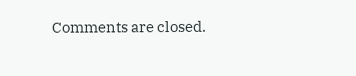Comments are closed.